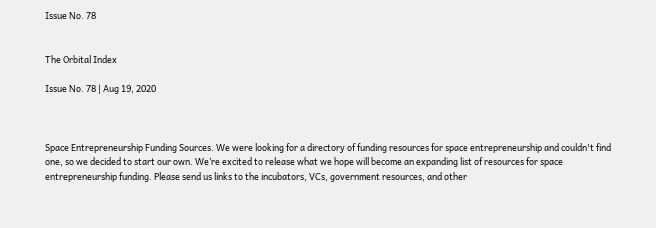Issue No. 78


The Orbital Index

Issue No. 78 | Aug 19, 2020



Space Entrepreneurship Funding Sources. We were looking for a directory of funding resources for space entrepreneurship and couldn't find one, so we decided to start our own. We’re excited to release what we hope will become an expanding list of resources for space entrepreneurship funding. Please send us links to the incubators, VCs, government resources, and other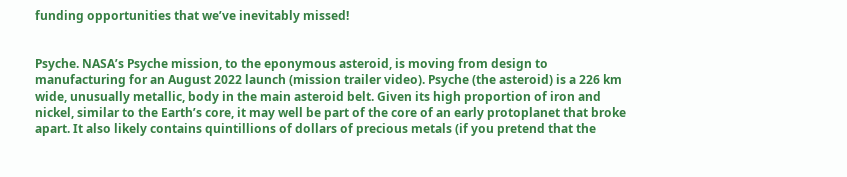funding opportunities that we’ve inevitably missed!


Psyche. NASA’s Psyche mission, to the eponymous asteroid, is moving from design to manufacturing for an August 2022 launch (mission trailer video). Psyche (the asteroid) is a 226 km wide, unusually metallic, body in the main asteroid belt. Given its high proportion of iron and nickel, similar to the Earth’s core, it may well be part of the core of an early protoplanet that broke apart. It also likely contains quintillions of dollars of precious metals (if you pretend that the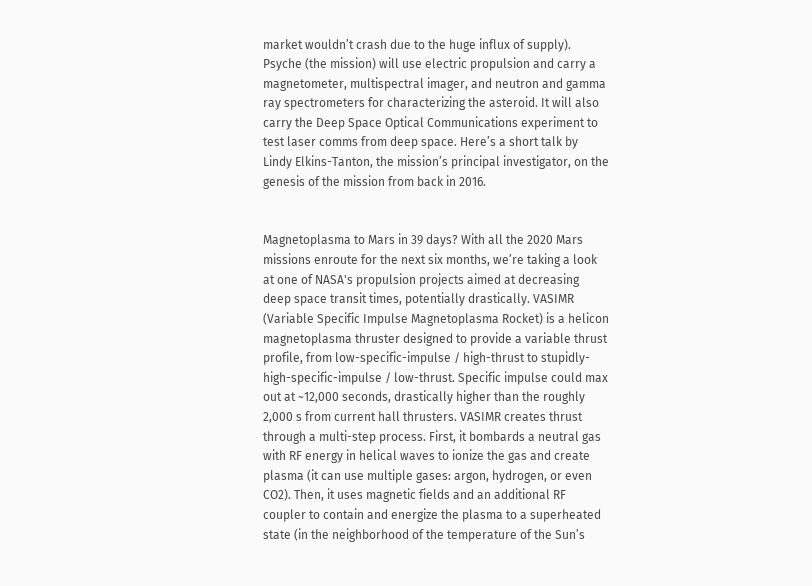market wouldn’t crash due to the huge influx of supply). Psyche (the mission) will use electric propulsion and carry a magnetometer, multispectral imager, and neutron and gamma ray spectrometers for characterizing the asteroid. It will also carry the Deep Space Optical Communications experiment to test laser comms from deep space. Here’s a short talk by Lindy Elkins-Tanton, the mission’s principal investigator, on the genesis of the mission from back in 2016.


Magnetoplasma to Mars in 39 days? With all the 2020 Mars missions enroute for the next six months, we’re taking a look at one of NASA's propulsion projects aimed at decreasing deep space transit times, potentially drastically. VASIMR (Variable Specific Impulse Magnetoplasma Rocket) is a helicon magnetoplasma thruster designed to provide a variable thrust profile, from low-specific-impulse / high-thrust to stupidly-high-specific-impulse / low-thrust. Specific impulse could max out at ~12,000 seconds, drastically higher than the roughly 2,000 s from current hall thrusters. VASIMR creates thrust through a multi-step process. First, it bombards a neutral gas with RF energy in helical waves to ionize the gas and create plasma (it can use multiple gases: argon, hydrogen, or even CO2). Then, it uses magnetic fields and an additional RF coupler to contain and energize the plasma to a superheated state (in the neighborhood of the temperature of the Sun’s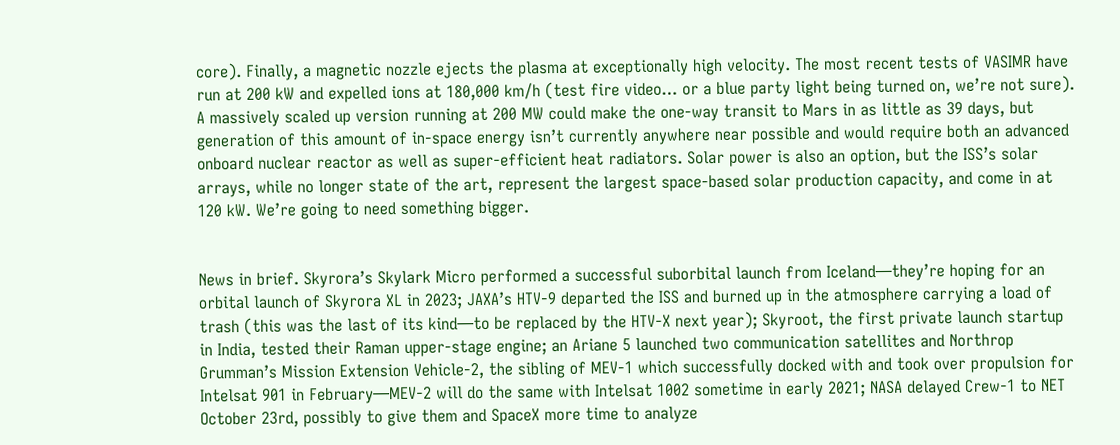core). Finally, a magnetic nozzle ejects the plasma at exceptionally high velocity. The most recent tests of VASIMR have run at 200 kW and expelled ions at 180,000 km/h (test fire video… or a blue party light being turned on, we’re not sure). A massively scaled up version running at 200 MW could make the one-way transit to Mars in as little as 39 days, but generation of this amount of in-space energy isn’t currently anywhere near possible and would require both an advanced onboard nuclear reactor as well as super-efficient heat radiators. Solar power is also an option, but the ISS’s solar arrays, while no longer state of the art, represent the largest space-based solar production capacity, and come in at 120 kW. We’re going to need something bigger.


News in brief. Skyrora’s Skylark Micro performed a successful suborbital launch from Iceland—they’re hoping for an orbital launch of Skyrora XL in 2023; JAXA’s HTV-9 departed the ISS and burned up in the atmosphere carrying a load of trash (this was the last of its kind—to be replaced by the HTV-X next year); Skyroot, the first private launch startup in India, tested their Raman upper-stage engine; an Ariane 5 launched two communication satellites and Northrop Grumman’s Mission Extension Vehicle-2, the sibling of MEV-1 which successfully docked with and took over propulsion for Intelsat 901 in February—MEV-2 will do the same with Intelsat 1002 sometime in early 2021; NASA delayed Crew-1 to NET October 23rd, possibly to give them and SpaceX more time to analyze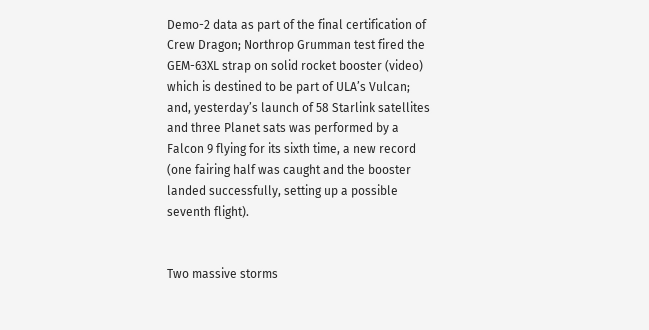Demo-2 data as part of the final certification of Crew Dragon; Northrop Grumman test fired the GEM-63XL strap on solid rocket booster (video) which is destined to be part of ULA’s Vulcan; and, yesterday’s launch of 58 Starlink satellites and three Planet sats was performed by a Falcon 9 flying for its sixth time, a new record (one fairing half was caught and the booster landed successfully, setting up a possible seventh flight).


Two massive storms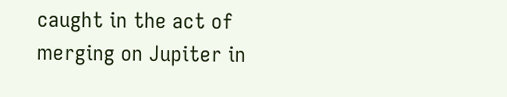caught in the act of merging on Jupiter in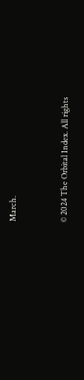March.


© 2024 The Orbital Index. All rights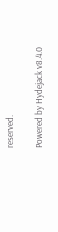reserved.

Powered by Hydejack v8.4.0